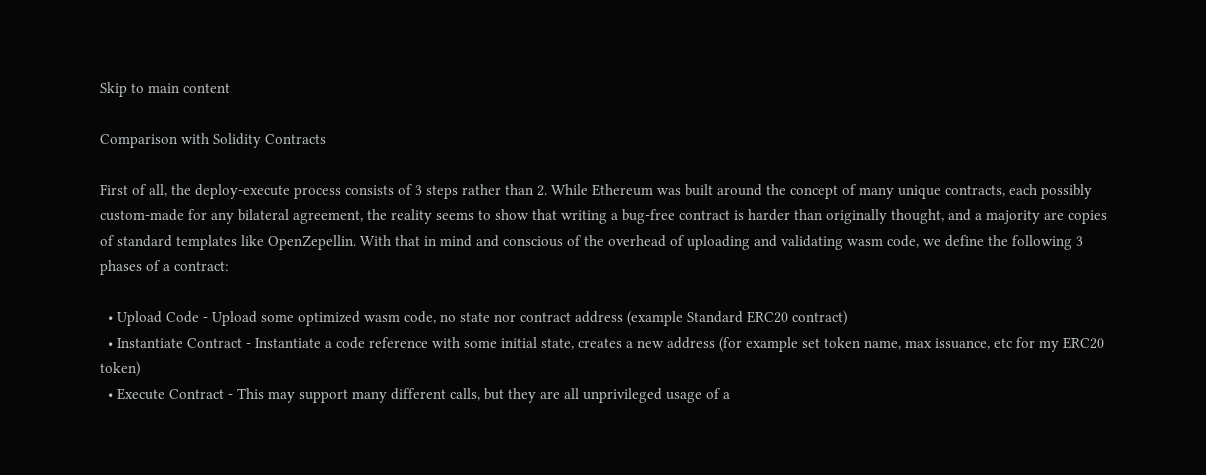Skip to main content

Comparison with Solidity Contracts

First of all, the deploy-execute process consists of 3 steps rather than 2. While Ethereum was built around the concept of many unique contracts, each possibly custom-made for any bilateral agreement, the reality seems to show that writing a bug-free contract is harder than originally thought, and a majority are copies of standard templates like OpenZepellin. With that in mind and conscious of the overhead of uploading and validating wasm code, we define the following 3 phases of a contract:

  • Upload Code - Upload some optimized wasm code, no state nor contract address (example Standard ERC20 contract)
  • Instantiate Contract - Instantiate a code reference with some initial state, creates a new address (for example set token name, max issuance, etc for my ERC20 token)
  • Execute Contract - This may support many different calls, but they are all unprivileged usage of a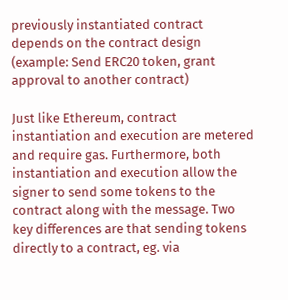previously instantiated contract depends on the contract design (example: Send ERC20 token, grant approval to another contract)

Just like Ethereum, contract instantiation and execution are metered and require gas. Furthermore, both instantiation and execution allow the signer to send some tokens to the contract along with the message. Two key differences are that sending tokens directly to a contract, eg. via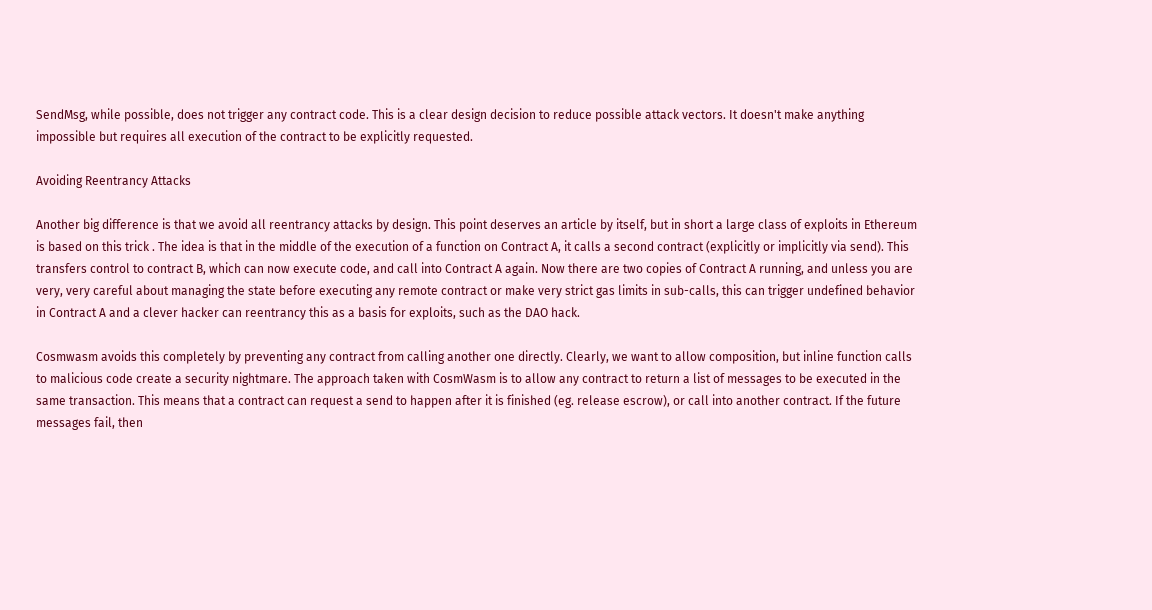SendMsg, while possible, does not trigger any contract code. This is a clear design decision to reduce possible attack vectors. It doesn't make anything impossible but requires all execution of the contract to be explicitly requested.

Avoiding Reentrancy Attacks

Another big difference is that we avoid all reentrancy attacks by design. This point deserves an article by itself, but in short a large class of exploits in Ethereum is based on this trick . The idea is that in the middle of the execution of a function on Contract A, it calls a second contract (explicitly or implicitly via send). This transfers control to contract B, which can now execute code, and call into Contract A again. Now there are two copies of Contract A running, and unless you are very, very careful about managing the state before executing any remote contract or make very strict gas limits in sub-calls, this can trigger undefined behavior in Contract A and a clever hacker can reentrancy this as a basis for exploits, such as the DAO hack.

Cosmwasm avoids this completely by preventing any contract from calling another one directly. Clearly, we want to allow composition, but inline function calls to malicious code create a security nightmare. The approach taken with CosmWasm is to allow any contract to return a list of messages to be executed in the same transaction. This means that a contract can request a send to happen after it is finished (eg. release escrow), or call into another contract. If the future messages fail, then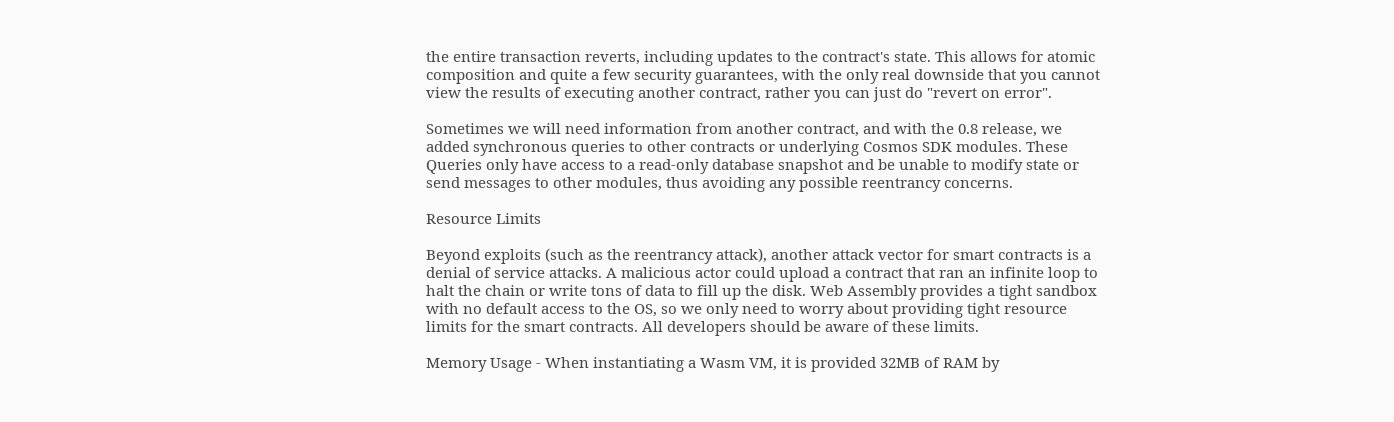the entire transaction reverts, including updates to the contract's state. This allows for atomic composition and quite a few security guarantees, with the only real downside that you cannot view the results of executing another contract, rather you can just do "revert on error".

Sometimes we will need information from another contract, and with the 0.8 release, we added synchronous queries to other contracts or underlying Cosmos SDK modules. These Queries only have access to a read-only database snapshot and be unable to modify state or send messages to other modules, thus avoiding any possible reentrancy concerns.

Resource Limits

Beyond exploits (such as the reentrancy attack), another attack vector for smart contracts is a denial of service attacks. A malicious actor could upload a contract that ran an infinite loop to halt the chain or write tons of data to fill up the disk. Web Assembly provides a tight sandbox with no default access to the OS, so we only need to worry about providing tight resource limits for the smart contracts. All developers should be aware of these limits.

Memory Usage - When instantiating a Wasm VM, it is provided 32MB of RAM by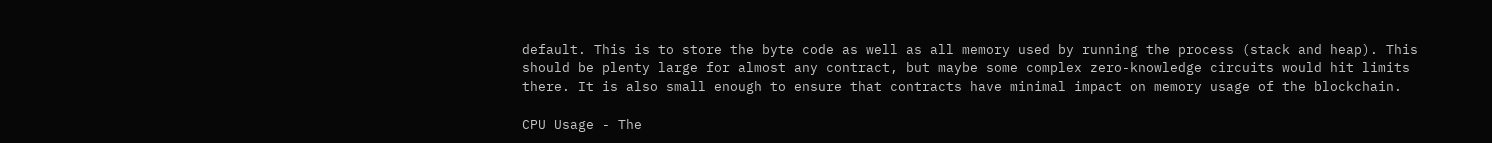default. This is to store the byte code as well as all memory used by running the process (stack and heap). This should be plenty large for almost any contract, but maybe some complex zero-knowledge circuits would hit limits there. It is also small enough to ensure that contracts have minimal impact on memory usage of the blockchain.

CPU Usage - The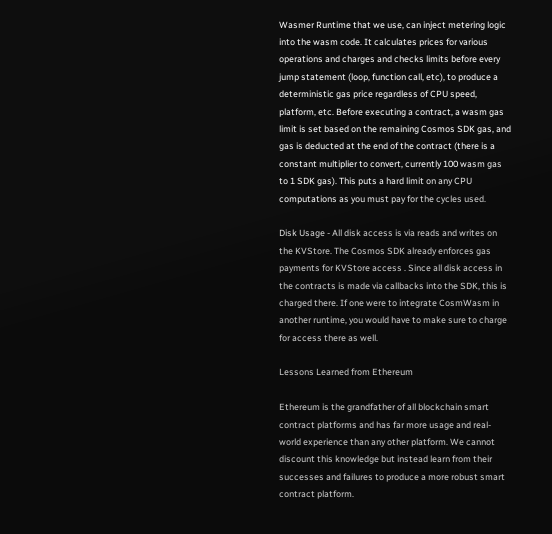Wasmer Runtime that we use, can inject metering logic into the wasm code. It calculates prices for various operations and charges and checks limits before every jump statement (loop, function call, etc), to produce a deterministic gas price regardless of CPU speed, platform, etc. Before executing a contract, a wasm gas limit is set based on the remaining Cosmos SDK gas, and gas is deducted at the end of the contract (there is a constant multiplier to convert, currently 100 wasm gas to 1 SDK gas). This puts a hard limit on any CPU computations as you must pay for the cycles used.

Disk Usage - All disk access is via reads and writes on the KVStore. The Cosmos SDK already enforces gas payments for KVStore access . Since all disk access in the contracts is made via callbacks into the SDK, this is charged there. If one were to integrate CosmWasm in another runtime, you would have to make sure to charge for access there as well.

Lessons Learned from Ethereum

Ethereum is the grandfather of all blockchain smart contract platforms and has far more usage and real-world experience than any other platform. We cannot discount this knowledge but instead learn from their successes and failures to produce a more robust smart contract platform.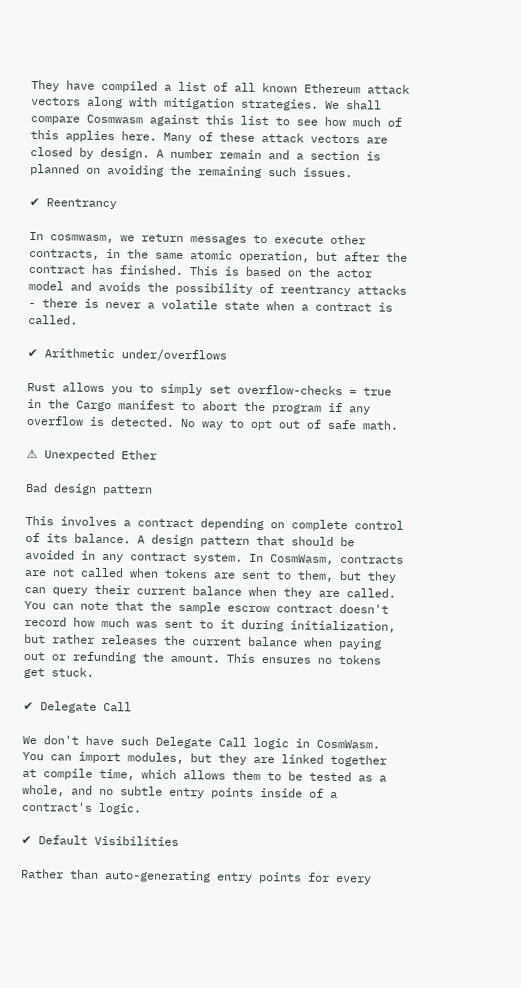They have compiled a list of all known Ethereum attack vectors along with mitigation strategies. We shall compare Cosmwasm against this list to see how much of this applies here. Many of these attack vectors are closed by design. A number remain and a section is planned on avoiding the remaining such issues.

✔ Reentrancy

In cosmwasm, we return messages to execute other contracts, in the same atomic operation, but after the contract has finished. This is based on the actor model and avoids the possibility of reentrancy attacks - there is never a volatile state when a contract is called.

✔ Arithmetic under/overflows

Rust allows you to simply set overflow-checks = true in the Cargo manifest to abort the program if any overflow is detected. No way to opt out of safe math.

⚠ Unexpected Ether

Bad design pattern

This involves a contract depending on complete control of its balance. A design pattern that should be avoided in any contract system. In CosmWasm, contracts are not called when tokens are sent to them, but they can query their current balance when they are called. You can note that the sample escrow contract doesn't record how much was sent to it during initialization, but rather releases the current balance when paying out or refunding the amount. This ensures no tokens get stuck.

✔ Delegate Call

We don't have such Delegate Call logic in CosmWasm. You can import modules, but they are linked together at compile time, which allows them to be tested as a whole, and no subtle entry points inside of a contract's logic.

✔ Default Visibilities

Rather than auto-generating entry points for every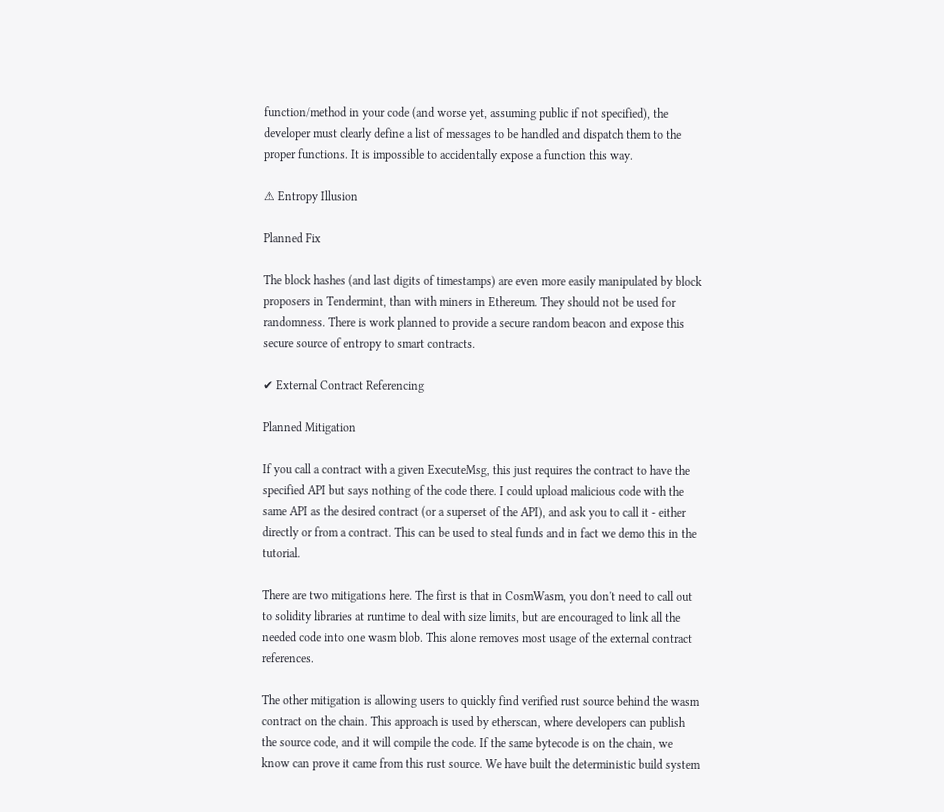function/method in your code (and worse yet, assuming public if not specified), the developer must clearly define a list of messages to be handled and dispatch them to the proper functions. It is impossible to accidentally expose a function this way.

⚠ Entropy Illusion

Planned Fix

The block hashes (and last digits of timestamps) are even more easily manipulated by block proposers in Tendermint, than with miners in Ethereum. They should not be used for randomness. There is work planned to provide a secure random beacon and expose this secure source of entropy to smart contracts.

✔ External Contract Referencing

Planned Mitigation

If you call a contract with a given ExecuteMsg, this just requires the contract to have the specified API but says nothing of the code there. I could upload malicious code with the same API as the desired contract (or a superset of the API), and ask you to call it - either directly or from a contract. This can be used to steal funds and in fact we demo this in the tutorial.

There are two mitigations here. The first is that in CosmWasm, you don't need to call out to solidity libraries at runtime to deal with size limits, but are encouraged to link all the needed code into one wasm blob. This alone removes most usage of the external contract references.

The other mitigation is allowing users to quickly find verified rust source behind the wasm contract on the chain. This approach is used by etherscan, where developers can publish the source code, and it will compile the code. If the same bytecode is on the chain, we know can prove it came from this rust source. We have built the deterministic build system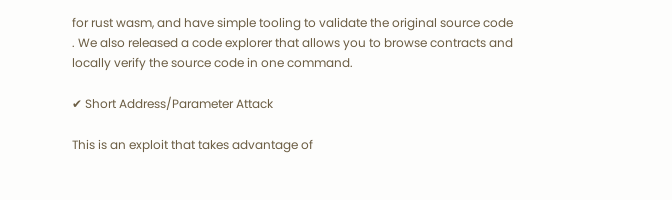for rust wasm, and have simple tooling to validate the original source code . We also released a code explorer that allows you to browse contracts and locally verify the source code in one command.

✔ Short Address/Parameter Attack

This is an exploit that takes advantage of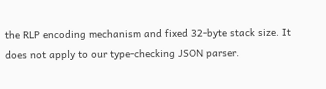the RLP encoding mechanism and fixed 32-byte stack size. It does not apply to our type-checking JSON parser.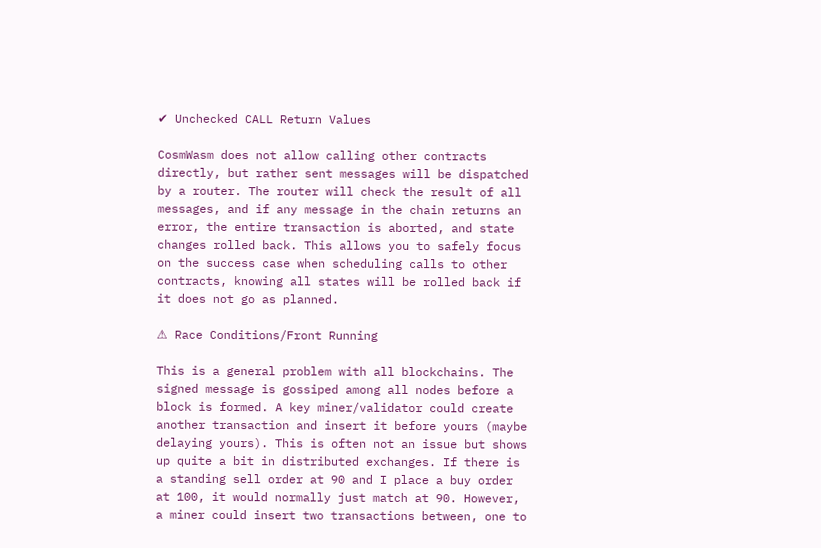✔ Unchecked CALL Return Values

CosmWasm does not allow calling other contracts directly, but rather sent messages will be dispatched by a router. The router will check the result of all messages, and if any message in the chain returns an error, the entire transaction is aborted, and state changes rolled back. This allows you to safely focus on the success case when scheduling calls to other contracts, knowing all states will be rolled back if it does not go as planned.

⚠ Race Conditions/Front Running

This is a general problem with all blockchains. The signed message is gossiped among all nodes before a block is formed. A key miner/validator could create another transaction and insert it before yours (maybe delaying yours). This is often not an issue but shows up quite a bit in distributed exchanges. If there is a standing sell order at 90 and I place a buy order at 100, it would normally just match at 90. However, a miner could insert two transactions between, one to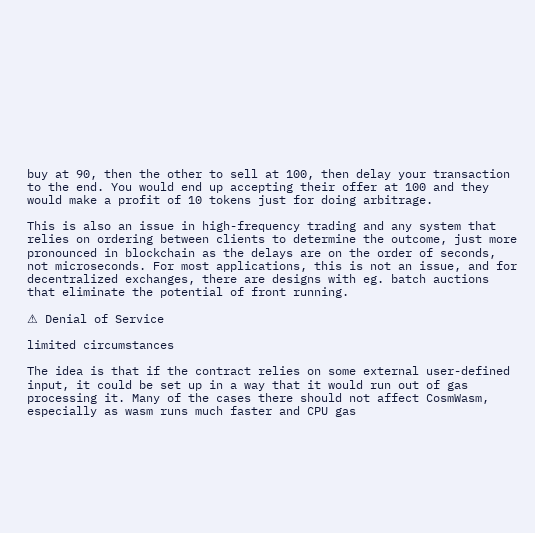buy at 90, then the other to sell at 100, then delay your transaction to the end. You would end up accepting their offer at 100 and they would make a profit of 10 tokens just for doing arbitrage.

This is also an issue in high-frequency trading and any system that relies on ordering between clients to determine the outcome, just more pronounced in blockchain as the delays are on the order of seconds, not microseconds. For most applications, this is not an issue, and for decentralized exchanges, there are designs with eg. batch auctions that eliminate the potential of front running.

⚠ Denial of Service

limited circumstances

The idea is that if the contract relies on some external user-defined input, it could be set up in a way that it would run out of gas processing it. Many of the cases there should not affect CosmWasm, especially as wasm runs much faster and CPU gas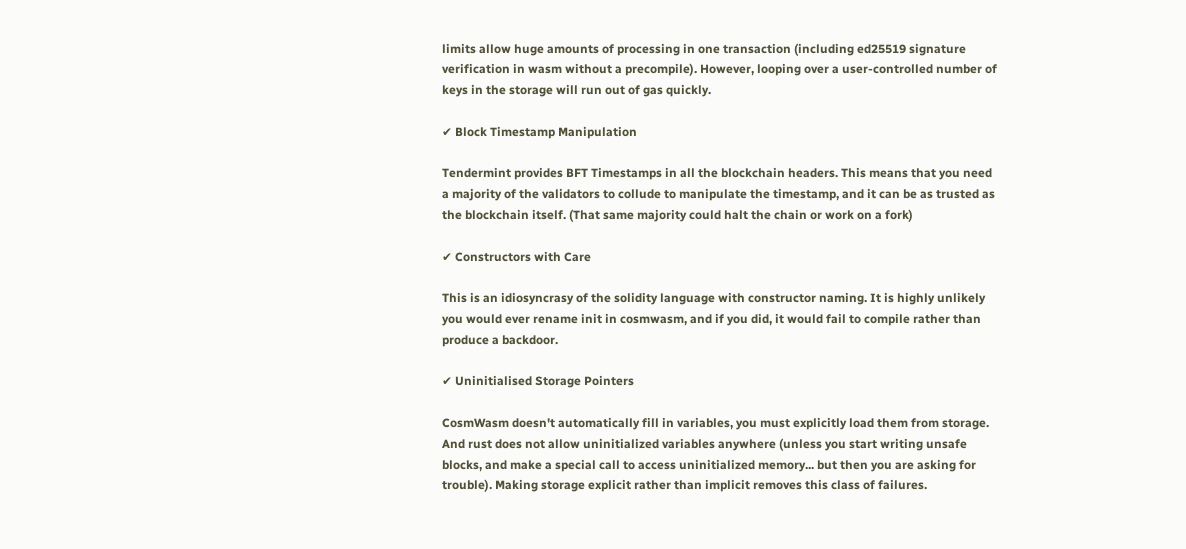limits allow huge amounts of processing in one transaction (including ed25519 signature verification in wasm without a precompile). However, looping over a user-controlled number of keys in the storage will run out of gas quickly.

✔ Block Timestamp Manipulation

Tendermint provides BFT Timestamps in all the blockchain headers. This means that you need a majority of the validators to collude to manipulate the timestamp, and it can be as trusted as the blockchain itself. (That same majority could halt the chain or work on a fork)

✔ Constructors with Care

This is an idiosyncrasy of the solidity language with constructor naming. It is highly unlikely you would ever rename init in cosmwasm, and if you did, it would fail to compile rather than produce a backdoor.

✔ Uninitialised Storage Pointers

CosmWasm doesn't automatically fill in variables, you must explicitly load them from storage. And rust does not allow uninitialized variables anywhere (unless you start writing unsafe blocks, and make a special call to access uninitialized memory... but then you are asking for trouble). Making storage explicit rather than implicit removes this class of failures.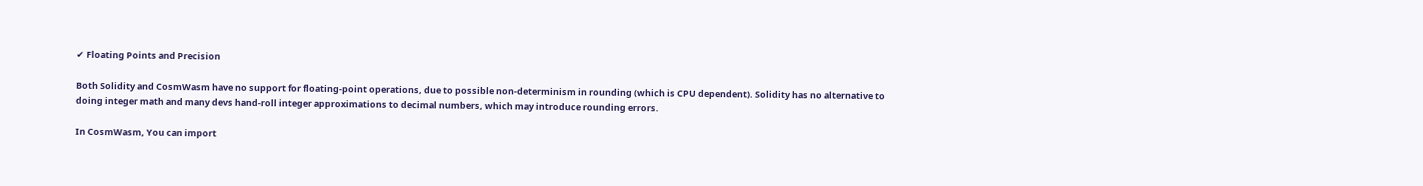✔ Floating Points and Precision

Both Solidity and CosmWasm have no support for floating-point operations, due to possible non-determinism in rounding (which is CPU dependent). Solidity has no alternative to doing integer math and many devs hand-roll integer approximations to decimal numbers, which may introduce rounding errors.

In CosmWasm, You can import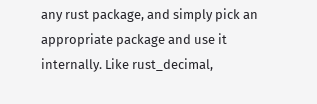any rust package, and simply pick an appropriate package and use it internally. Like rust_decimal,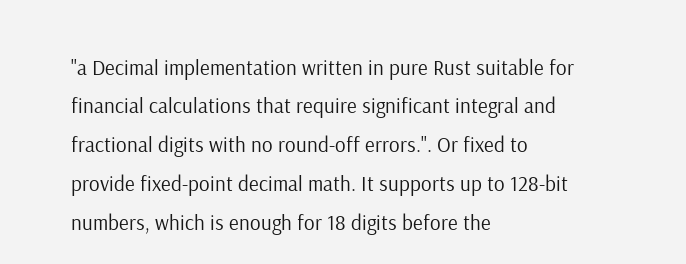"a Decimal implementation written in pure Rust suitable for financial calculations that require significant integral and fractional digits with no round-off errors.". Or fixed to provide fixed-point decimal math. It supports up to 128-bit numbers, which is enough for 18 digits before the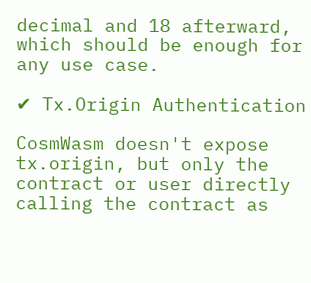decimal and 18 afterward, which should be enough for any use case.

✔ Tx.Origin Authentication

CosmWasm doesn't expose tx.origin, but only the contract or user directly calling the contract as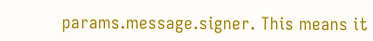params.message.signer. This means it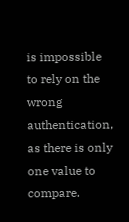is impossible to rely on the wrong authentication, as there is only one value to compare.